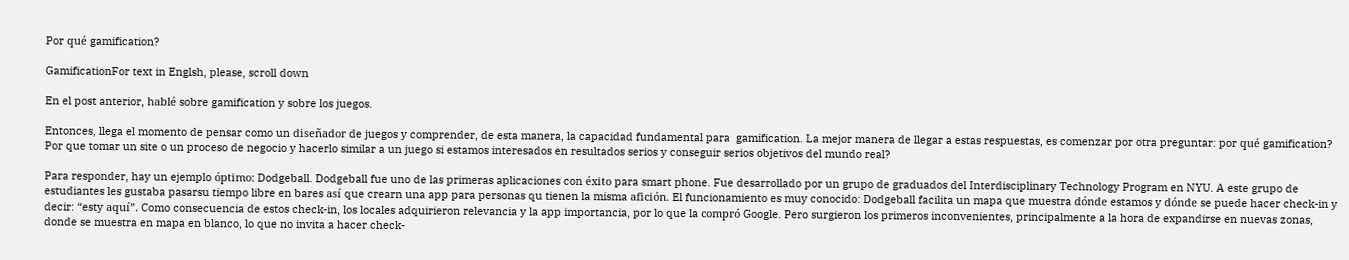Por qué gamification?

GamificationFor text in Englsh, please, scroll down

En el post anterior, hablé sobre gamification y sobre los juegos.

Entonces, llega el momento de pensar como un diseñador de juegos y comprender, de esta manera, la capacidad fundamental para  gamification. La mejor manera de llegar a estas respuestas, es comenzar por otra preguntar: por qué gamification?  Por que tomar un site o un proceso de negocio y hacerlo similar a un juego si estamos interesados en resultados serios y conseguir serios objetivos del mundo real?

Para responder, hay un ejemplo óptimo: Dodgeball. Dodgeball fue uno de las primeras aplicaciones con éxito para smart phone. Fue desarrollado por un grupo de graduados del Interdisciplinary Technology Program en NYU. A este grupo de estudiantes les gustaba pasarsu tiempo libre en bares así que crearn una app para personas qu tienen la misma afición. El funcionamiento es muy conocido: Dodgeball facilita un mapa que muestra dónde estamos y dónde se puede hacer check-in y decir: “esty aquí”. Como consecuencia de estos check-in, los locales adquirieron relevancia y la app importancia, por lo que la compró Google. Pero surgieron los primeros inconvenientes, principalmente a la hora de expandirse en nuevas zonas, donde se muestra en mapa en blanco, lo que no invita a hacer check-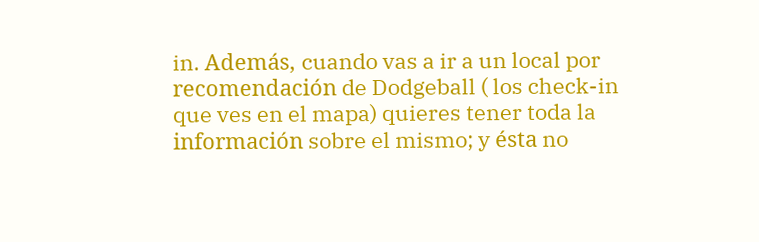in. Además, cuando vas a ir a un local por recomendación de Dodgeball ( los check-in que ves en el mapa) quieres tener toda la información sobre el mismo; y ésta no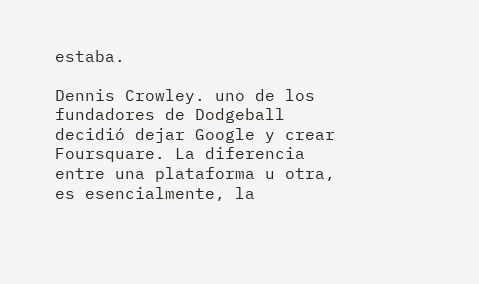estaba.

Dennis Crowley. uno de los fundadores de Dodgeball decidió dejar Google y crear Foursquare. La diferencia entre una plataforma u otra, es esencialmente, la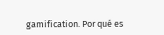gamification. Por qué es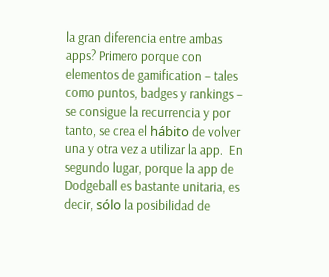la gran diferencia entre ambas apps? Primero porque con elementos de gamification – tales como puntos, badges y rankings – se consigue la recurrencia y por tanto, se crea el hábito de volver una y otra vez a utilizar la app.  En segundo lugar, porque la app de Dodgeball es bastante unitaria, es decir, sólo la posibilidad de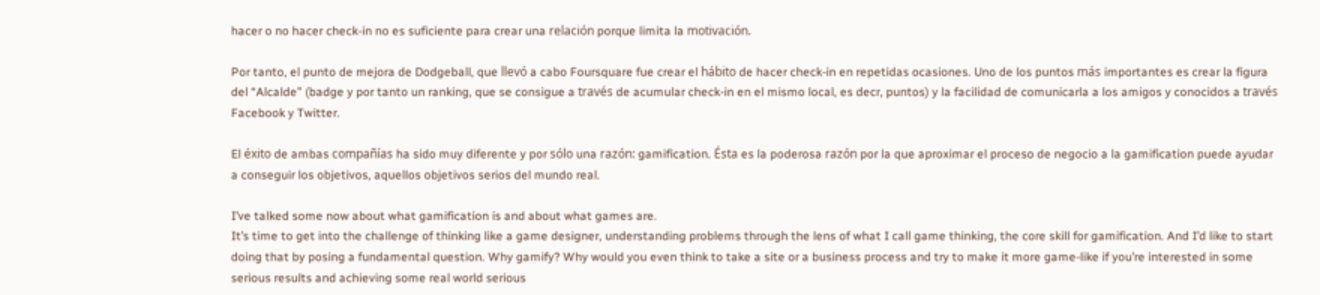hacer o no hacer check-in no es suficiente para crear una relación porque limita la motivación.

Por tanto, el punto de mejora de Dodgeball, que llevó a cabo Foursquare fue crear el hábito de hacer check-in en repetidas ocasiones. Uno de los puntos más importantes es crear la figura del “Alcalde” (badge y por tanto un ranking, que se consigue a través de acumular check-in en el mismo local, es decr, puntos) y la facilidad de comunicarla a los amigos y conocidos a través Facebook y Twitter.

El éxito de ambas compañías ha sido muy diferente y por sólo una razón: gamification. Ésta es la poderosa razón por la que aproximar el proceso de negocio a la gamification puede ayudar a conseguir los objetivos, aquellos objetivos serios del mundo real.

I’ve talked some now about what gamification is and about what games are.
It’s time to get into the challenge of thinking like a game designer, understanding problems through the lens of what I call game thinking, the core skill for gamification. And I’d like to start doing that by posing a fundamental question. Why gamify? Why would you even think to take a site or a business process and try to make it more game-like if you’re interested in some serious results and achieving some real world serious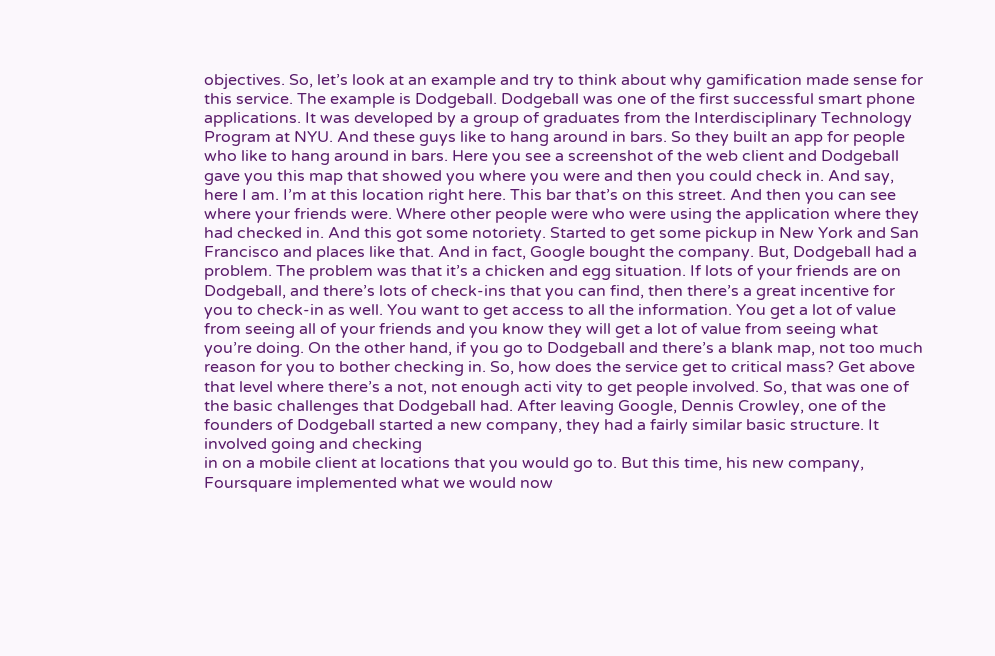objectives. So, let’s look at an example and try to think about why gamification made sense for this service. The example is Dodgeball. Dodgeball was one of the first successful smart phone applications. It was developed by a group of graduates from the Interdisciplinary Technology Program at NYU. And these guys like to hang around in bars. So they built an app for people who like to hang around in bars. Here you see a screenshot of the web client and Dodgeball gave you this map that showed you where you were and then you could check in. And say, here I am. I’m at this location right here. This bar that’s on this street. And then you can see where your friends were. Where other people were who were using the application where they had checked in. And this got some notoriety. Started to get some pickup in New York and San Francisco and places like that. And in fact, Google bought the company. But, Dodgeball had a problem. The problem was that it’s a chicken and egg situation. If lots of your friends are on Dodgeball, and there’s lots of check-ins that you can find, then there’s a great incentive for you to check-in as well. You want to get access to all the information. You get a lot of value from seeing all of your friends and you know they will get a lot of value from seeing what you’re doing. On the other hand, if you go to Dodgeball and there’s a blank map, not too much reason for you to bother checking in. So, how does the service get to critical mass? Get above that level where there’s a not, not enough acti vity to get people involved. So, that was one of the basic challenges that Dodgeball had. After leaving Google, Dennis Crowley, one of the founders of Dodgeball started a new company, they had a fairly similar basic structure. It involved going and checking
in on a mobile client at locations that you would go to. But this time, his new company, Foursquare implemented what we would now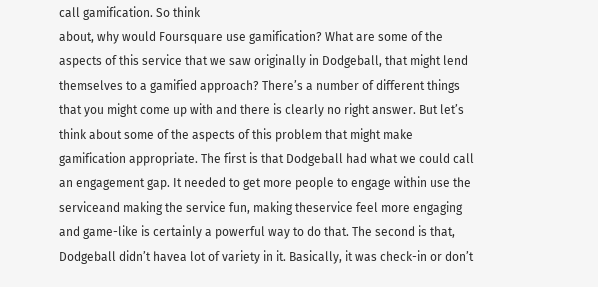call gamification. So think
about, why would Foursquare use gamification? What are some of the aspects of this service that we saw originally in Dodgeball, that might lend themselves to a gamified approach? There’s a number of different things that you might come up with and there is clearly no right answer. But let’s think about some of the aspects of this problem that might make gamification appropriate. The first is that Dodgeball had what we could call an engagement gap. It needed to get more people to engage within use the serviceand making the service fun, making theservice feel more engaging and game-like is certainly a powerful way to do that. The second is that, Dodgeball didn’t havea lot of variety in it. Basically, it was check-in or don’t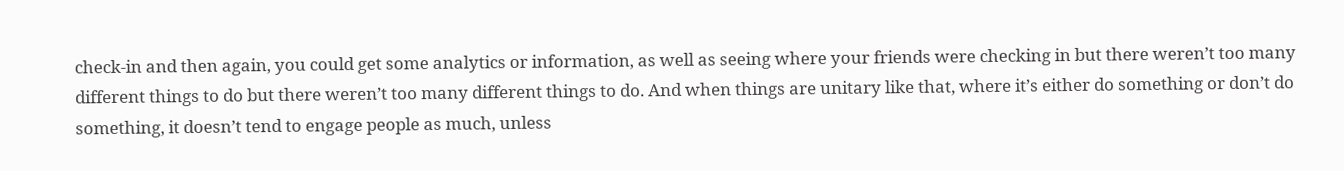check-in and then again, you could get some analytics or information, as well as seeing where your friends were checking in but there weren’t too many different things to do but there weren’t too many different things to do. And when things are unitary like that, where it’s either do something or don’t do something, it doesn’t tend to engage people as much, unless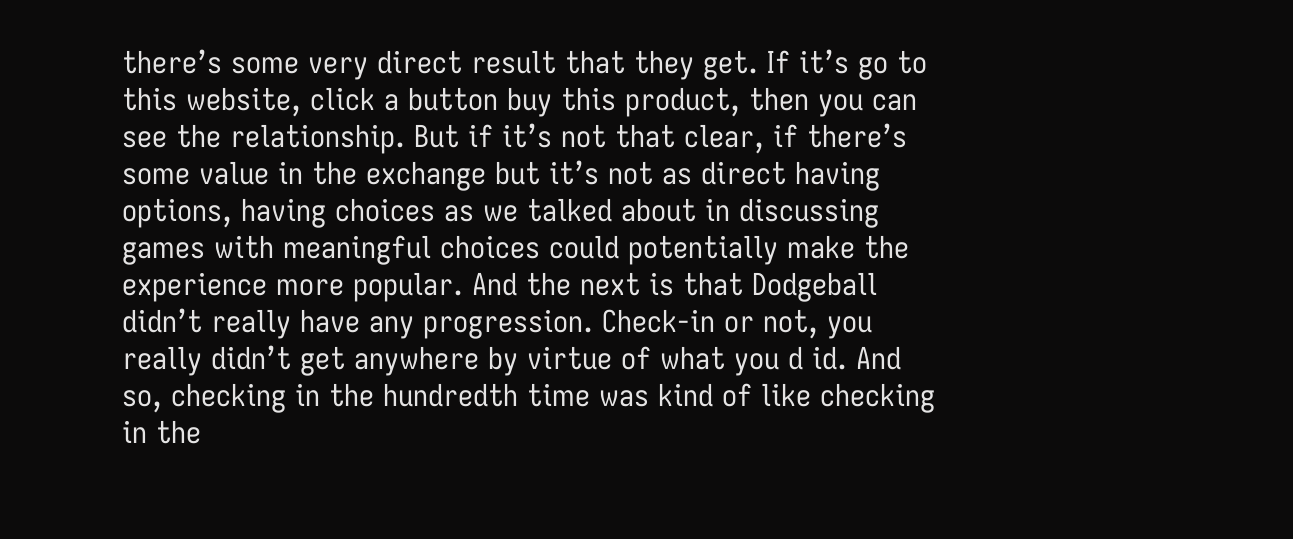there’s some very direct result that they get. If it’s go to this website, click a button buy this product, then you can see the relationship. But if it’s not that clear, if there’s some value in the exchange but it’s not as direct having options, having choices as we talked about in discussing games with meaningful choices could potentially make the experience more popular. And the next is that Dodgeball didn’t really have any progression. Check-in or not, you really didn’t get anywhere by virtue of what you d id. And so, checking in the hundredth time was kind of like checking in the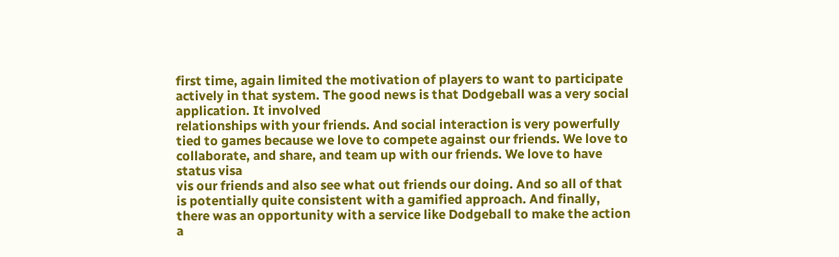first time, again limited the motivation of players to want to participate actively in that system. The good news is that Dodgeball was a very social application. It involved
relationships with your friends. And social interaction is very powerfully tied to games because we love to compete against our friends. We love to collaborate, and share, and team up with our friends. We love to have status visa
vis our friends and also see what out friends our doing. And so all of that is potentially quite consistent with a gamified approach. And finally, there was an opportunity with a service like Dodgeball to make the action a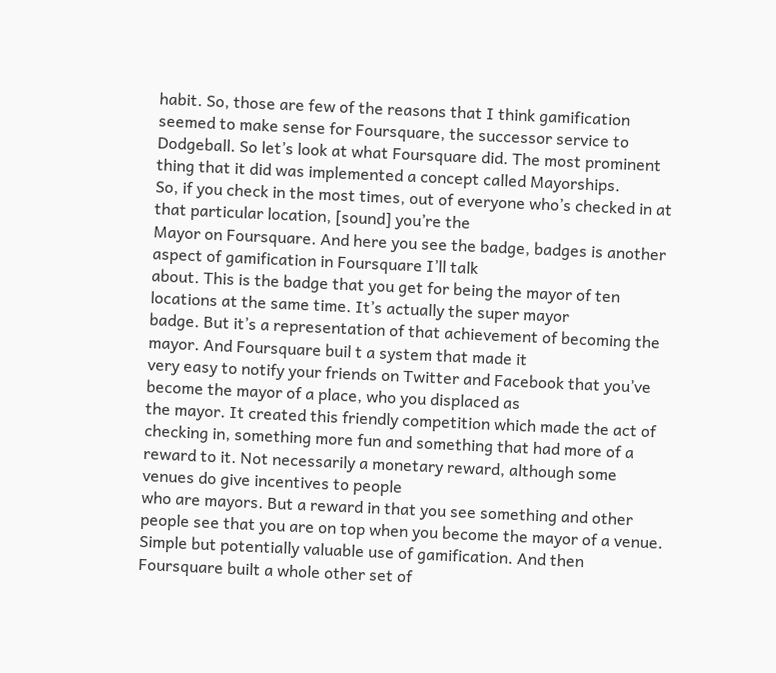habit. So, those are few of the reasons that I think gamification seemed to make sense for Foursquare, the successor service to Dodgeball. So let’s look at what Foursquare did. The most prominent thing that it did was implemented a concept called Mayorships.
So, if you check in the most times, out of everyone who’s checked in at that particular location, [sound] you’re the
Mayor on Foursquare. And here you see the badge, badges is another aspect of gamification in Foursquare I’ll talk
about. This is the badge that you get for being the mayor of ten locations at the same time. It’s actually the super mayor
badge. But it’s a representation of that achievement of becoming the mayor. And Foursquare buil t a system that made it
very easy to notify your friends on Twitter and Facebook that you’ve become the mayor of a place, who you displaced as
the mayor. It created this friendly competition which made the act of checking in, something more fun and something that had more of a reward to it. Not necessarily a monetary reward, although some venues do give incentives to people
who are mayors. But a reward in that you see something and other people see that you are on top when you become the mayor of a venue. Simple but potentially valuable use of gamification. And then
Foursquare built a whole other set of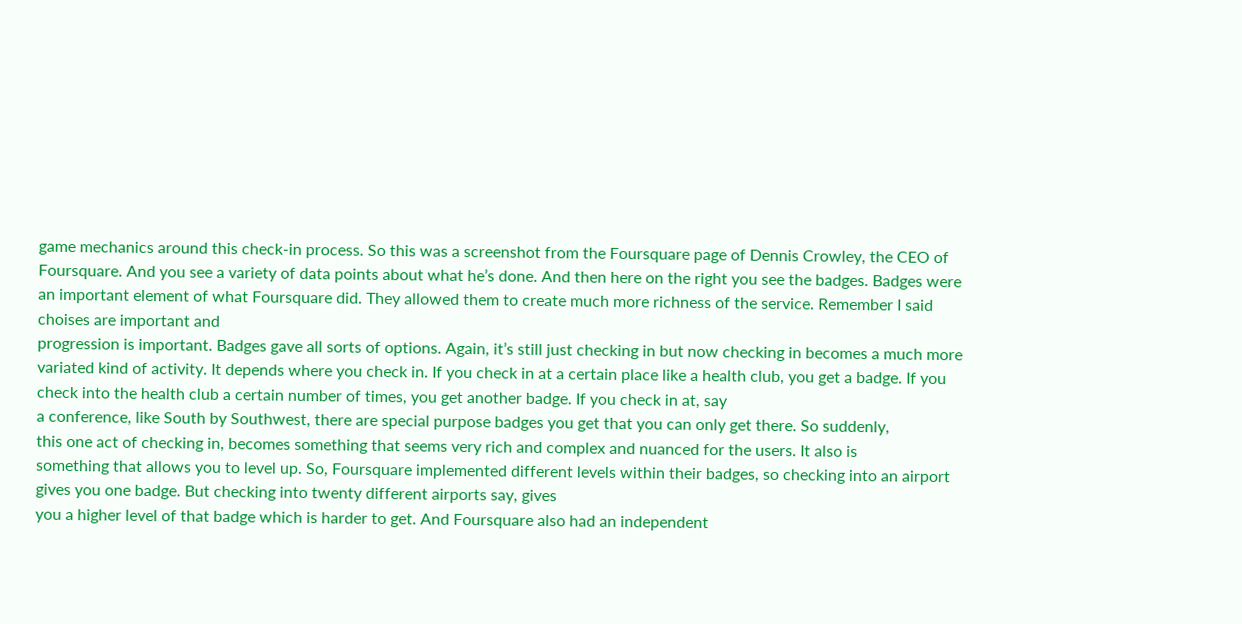game mechanics around this check-in process. So this was a screenshot from the Foursquare page of Dennis Crowley, the CEO of Foursquare. And you see a variety of data points about what he’s done. And then here on the right you see the badges. Badges were an important element of what Foursquare did. They allowed them to create much more richness of the service. Remember I said choises are important and
progression is important. Badges gave all sorts of options. Again, it’s still just checking in but now checking in becomes a much more variated kind of activity. It depends where you check in. If you check in at a certain place like a health club, you get a badge. If you check into the health club a certain number of times, you get another badge. If you check in at, say
a conference, like South by Southwest, there are special purpose badges you get that you can only get there. So suddenly,
this one act of checking in, becomes something that seems very rich and complex and nuanced for the users. It also is
something that allows you to level up. So, Foursquare implemented different levels within their badges, so checking into an airport gives you one badge. But checking into twenty different airports say, gives
you a higher level of that badge which is harder to get. And Foursquare also had an independent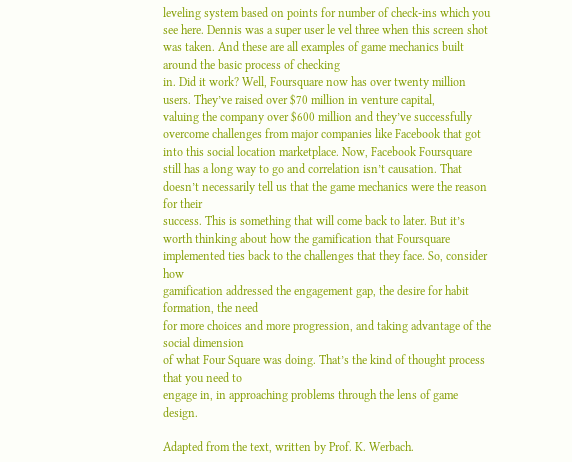leveling system based on points for number of check-ins which you see here. Dennis was a super user le vel three when this screen shot was taken. And these are all examples of game mechanics built around the basic process of checking
in. Did it work? Well, Foursquare now has over twenty million users. They’ve raised over $70 million in venture capital,
valuing the company over $600 million and they’ve successfully overcome challenges from major companies like Facebook that got into this social location marketplace. Now, Facebook Foursquare still has a long way to go and correlation isn’t causation. That doesn’t necessarily tell us that the game mechanics were the reason for their
success. This is something that will come back to later. But it’s worth thinking about how the gamification that Foursquare implemented ties back to the challenges that they face. So, consider how
gamification addressed the engagement gap, the desire for habit formation, the need
for more choices and more progression, and taking advantage of the social dimension
of what Four Square was doing. That’s the kind of thought process that you need to
engage in, in approaching problems through the lens of game design.

Adapted from the text, written by Prof. K. Werbach.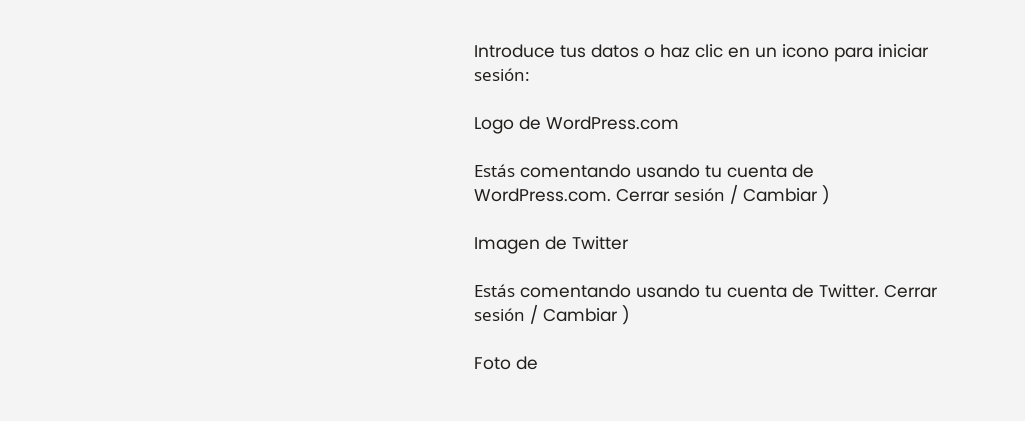Introduce tus datos o haz clic en un icono para iniciar sesión:

Logo de WordPress.com

Estás comentando usando tu cuenta de WordPress.com. Cerrar sesión / Cambiar )

Imagen de Twitter

Estás comentando usando tu cuenta de Twitter. Cerrar sesión / Cambiar )

Foto de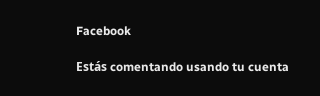Facebook

Estás comentando usando tu cuenta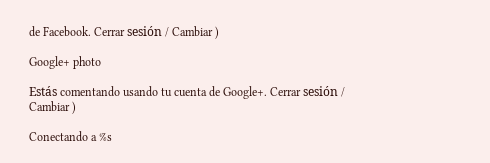de Facebook. Cerrar sesión / Cambiar )

Google+ photo

Estás comentando usando tu cuenta de Google+. Cerrar sesión / Cambiar )

Conectando a %s